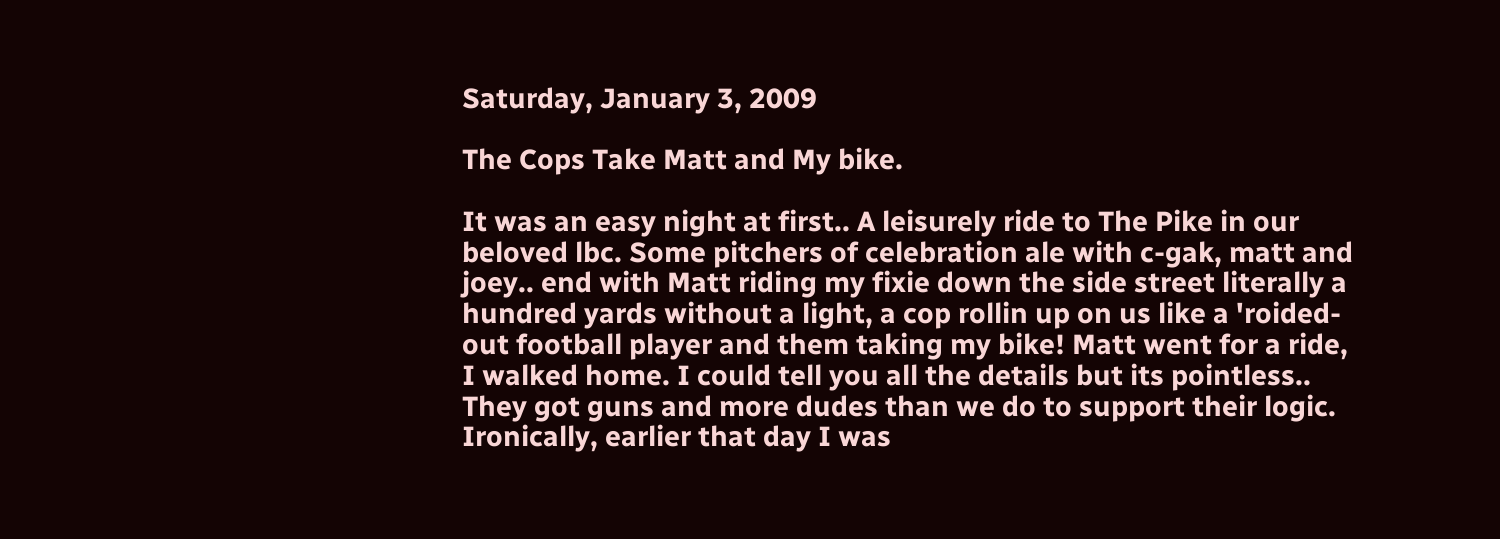Saturday, January 3, 2009

The Cops Take Matt and My bike.

It was an easy night at first.. A leisurely ride to The Pike in our beloved lbc. Some pitchers of celebration ale with c-gak, matt and joey.. end with Matt riding my fixie down the side street literally a hundred yards without a light, a cop rollin up on us like a 'roided-out football player and them taking my bike! Matt went for a ride, I walked home. I could tell you all the details but its pointless.. They got guns and more dudes than we do to support their logic. Ironically, earlier that day I was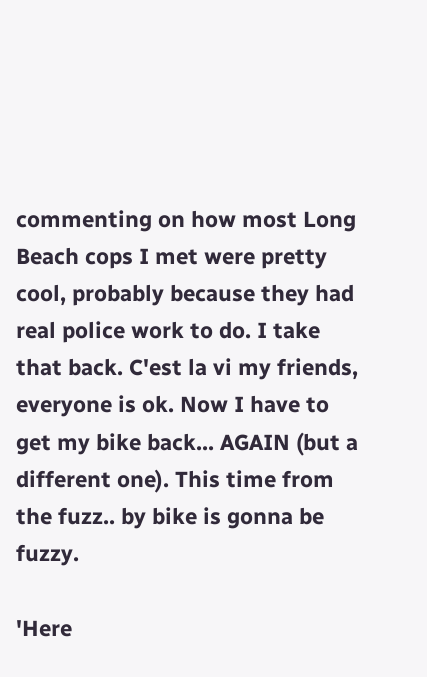commenting on how most Long Beach cops I met were pretty cool, probably because they had real police work to do. I take that back. C'est la vi my friends, everyone is ok. Now I have to get my bike back... AGAIN (but a different one). This time from the fuzz.. by bike is gonna be fuzzy.

'Here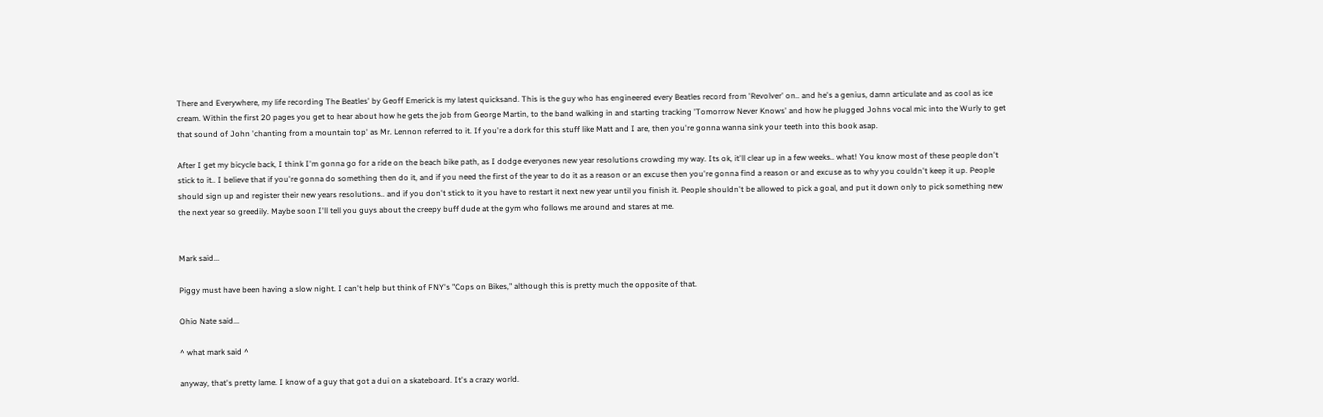There and Everywhere, my life recording The Beatles' by Geoff Emerick is my latest quicksand. This is the guy who has engineered every Beatles record from 'Revolver' on.. and he's a genius, damn articulate and as cool as ice cream. Within the first 20 pages you get to hear about how he gets the job from George Martin, to the band walking in and starting tracking 'Tomorrow Never Knows' and how he plugged Johns vocal mic into the Wurly to get that sound of John 'chanting from a mountain top' as Mr. Lennon referred to it. If you're a dork for this stuff like Matt and I are, then you're gonna wanna sink your teeth into this book asap.

After I get my bicycle back, I think I'm gonna go for a ride on the beach bike path, as I dodge everyones new year resolutions crowding my way. Its ok, it'll clear up in a few weeks.. what! You know most of these people don't stick to it.. I believe that if you're gonna do something then do it, and if you need the first of the year to do it as a reason or an excuse then you're gonna find a reason or and excuse as to why you couldn't keep it up. People should sign up and register their new years resolutions.. and if you don't stick to it you have to restart it next new year until you finish it. People shouldn't be allowed to pick a goal, and put it down only to pick something new the next year so greedily. Maybe soon I'll tell you guys about the creepy buff dude at the gym who follows me around and stares at me.


Mark said...

Piggy must have been having a slow night. I can't help but think of FNY's "Cops on Bikes," although this is pretty much the opposite of that.

Ohio Nate said...

^ what mark said ^

anyway, that's pretty lame. I know of a guy that got a dui on a skateboard. It's a crazy world.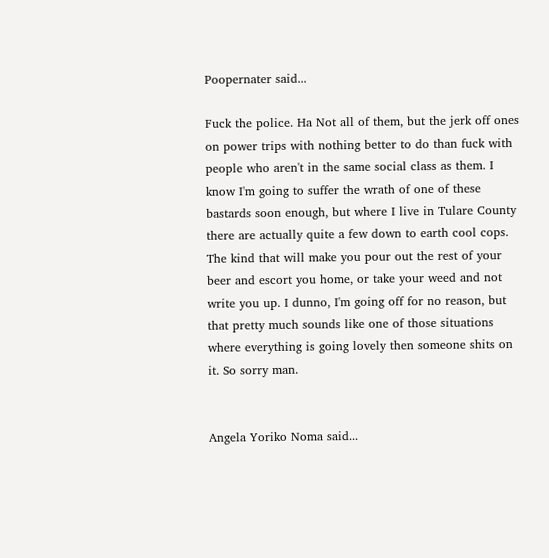Poopernater said...

Fuck the police. Ha Not all of them, but the jerk off ones on power trips with nothing better to do than fuck with people who aren't in the same social class as them. I know I'm going to suffer the wrath of one of these bastards soon enough, but where I live in Tulare County there are actually quite a few down to earth cool cops. The kind that will make you pour out the rest of your beer and escort you home, or take your weed and not write you up. I dunno, I'm going off for no reason, but that pretty much sounds like one of those situations where everything is going lovely then someone shits on it. So sorry man.


Angela Yoriko Noma said...